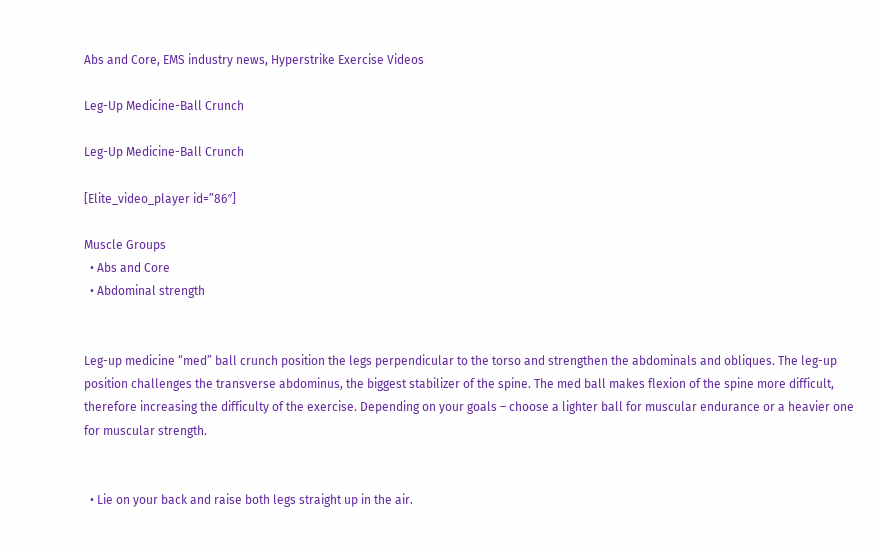Abs and Core, EMS industry news, Hyperstrike Exercise Videos

Leg-Up Medicine-Ball Crunch

Leg-Up Medicine-Ball Crunch

[Elite_video_player id=”86″]

Muscle Groups
  • Abs and Core
  • Abdominal strength


Leg-up medicine “med” ball crunch position the legs perpendicular to the torso and strengthen the abdominals and obliques. The leg-up position challenges the transverse abdominus, the biggest stabilizer of the spine. The med ball makes flexion of the spine more difficult, therefore increasing the difficulty of the exercise. Depending on your goals – choose a lighter ball for muscular endurance or a heavier one for muscular strength.


  • Lie on your back and raise both legs straight up in the air.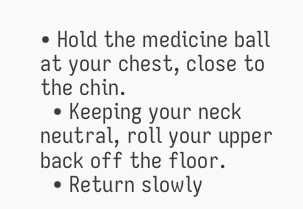• Hold the medicine ball at your chest, close to the chin.
  • Keeping your neck neutral, roll your upper back off the floor.
  • Return slowly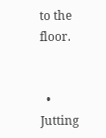to the floor.


  • Jutting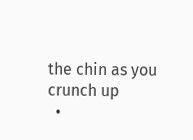the chin as you crunch up
  •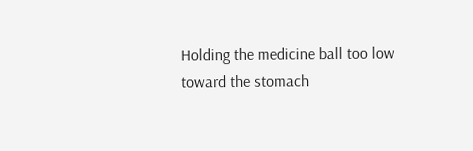Holding the medicine ball too low toward the stomach